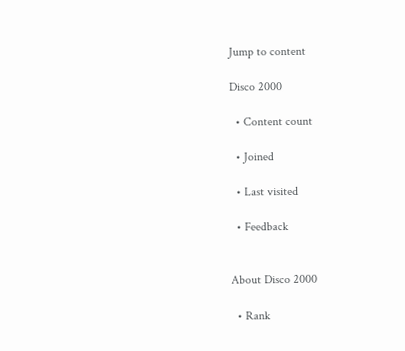Jump to content

Disco 2000

  • Content count

  • Joined

  • Last visited

  • Feedback


About Disco 2000

  • Rank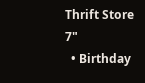Thrift Store 7"
  • Birthday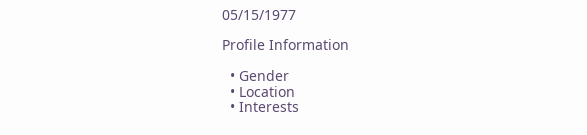05/15/1977

Profile Information

  • Gender
  • Location
  • Interests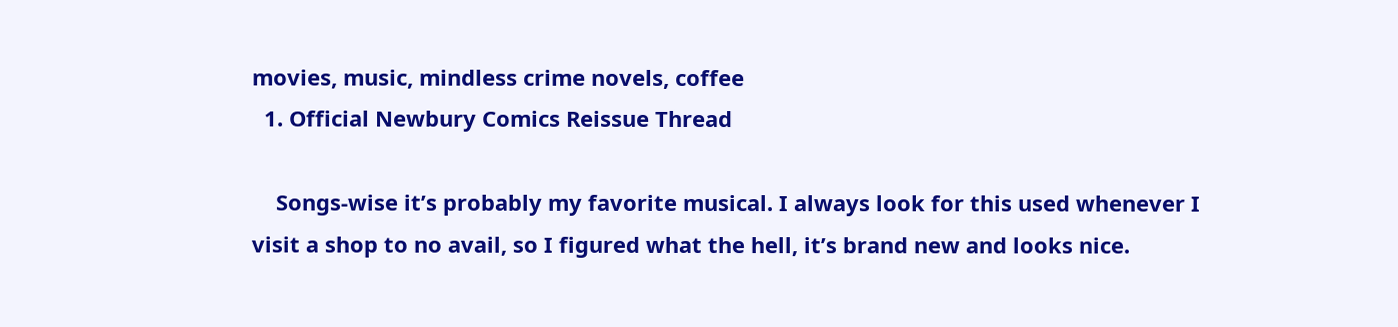movies, music, mindless crime novels, coffee
  1. Official Newbury Comics Reissue Thread

    Songs-wise it’s probably my favorite musical. I always look for this used whenever I visit a shop to no avail, so I figured what the hell, it’s brand new and looks nice.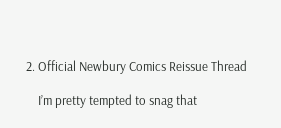2. Official Newbury Comics Reissue Thread

    I’m pretty tempted to snag that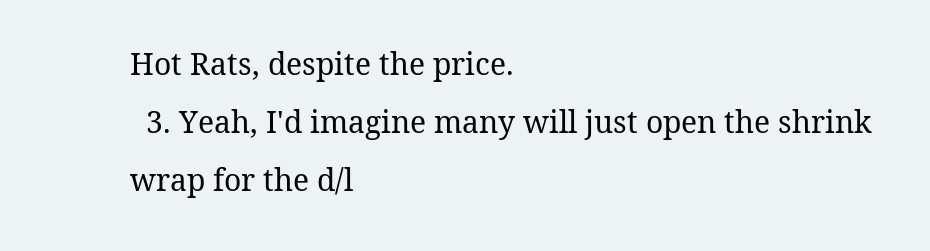Hot Rats, despite the price.
  3. Yeah, I'd imagine many will just open the shrink wrap for the d/l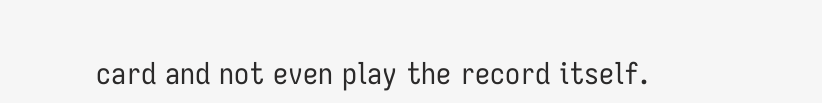card and not even play the record itself.